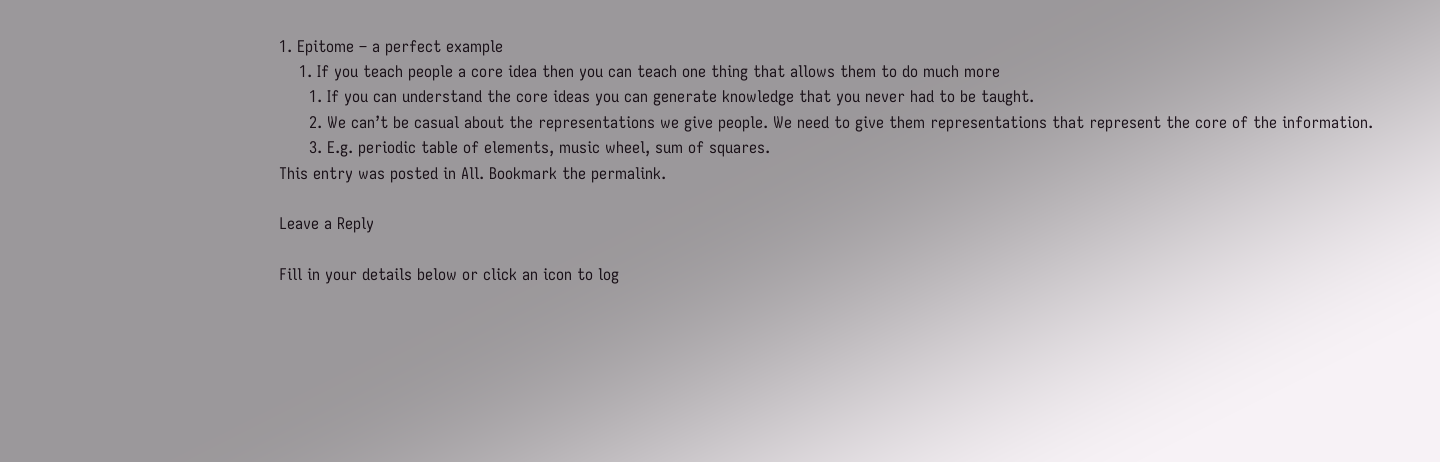1. Epitome – a perfect example
    1. If you teach people a core idea then you can teach one thing that allows them to do much more
      1. If you can understand the core ideas you can generate knowledge that you never had to be taught.
      2. We can’t be casual about the representations we give people. We need to give them representations that represent the core of the information.
      3. E.g. periodic table of elements, music wheel, sum of squares.
This entry was posted in All. Bookmark the permalink.

Leave a Reply

Fill in your details below or click an icon to log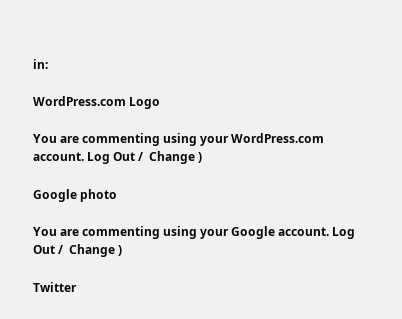in:

WordPress.com Logo

You are commenting using your WordPress.com account. Log Out /  Change )

Google photo

You are commenting using your Google account. Log Out /  Change )

Twitter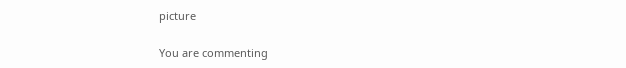picture

You are commenting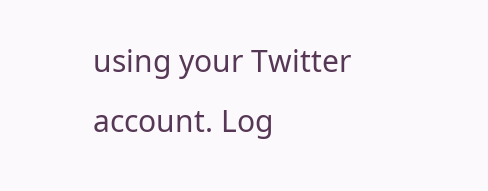using your Twitter account. Log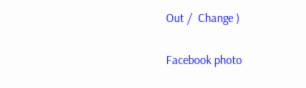Out /  Change )

Facebook photo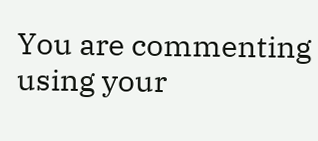You are commenting using your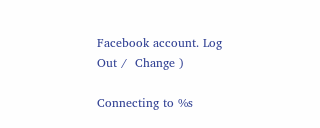Facebook account. Log Out /  Change )

Connecting to %s